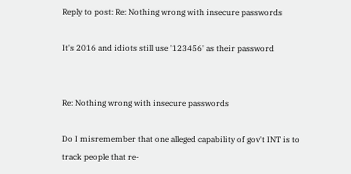Reply to post: Re: Nothing wrong with insecure passwords

It's 2016 and idiots still use '123456' as their password


Re: Nothing wrong with insecure passwords

Do I misremember that one alleged capability of gov't INT is to track people that re-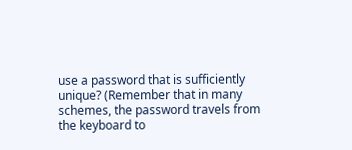use a password that is sufficiently unique? (Remember that in many schemes, the password travels from the keyboard to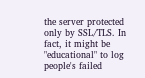the server protected only by SSL/TLS. In fact, it might be "educational" to log people's failed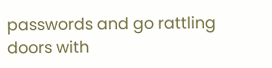passwords and go rattling doors with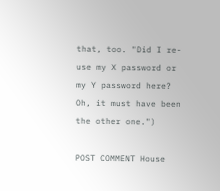that, too. "Did I re-use my X password or my Y password here? Oh, it must have been the other one.")

POST COMMENT House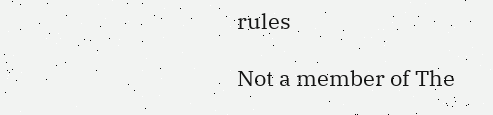rules

Not a member of The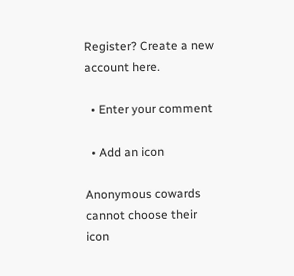Register? Create a new account here.

  • Enter your comment

  • Add an icon

Anonymous cowards cannot choose their icon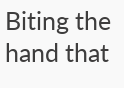Biting the hand that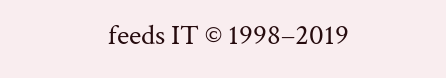feeds IT © 1998–2019